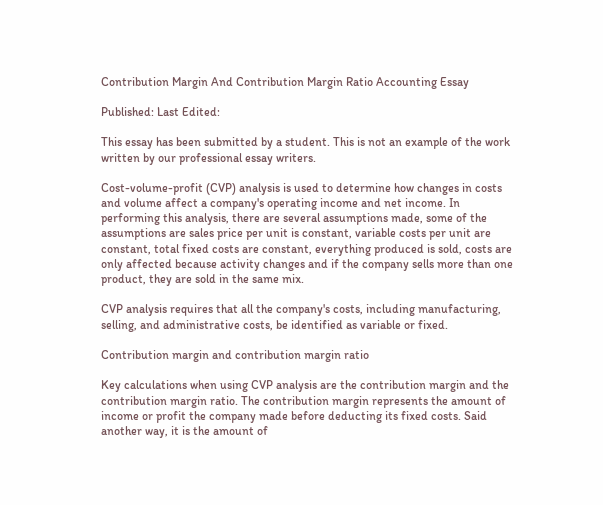Contribution Margin And Contribution Margin Ratio Accounting Essay

Published: Last Edited:

This essay has been submitted by a student. This is not an example of the work written by our professional essay writers.

Cost-volume-profit (CVP) analysis is used to determine how changes in costs and volume affect a company's operating income and net income. In performing this analysis, there are several assumptions made, some of the assumptions are sales price per unit is constant, variable costs per unit are constant, total fixed costs are constant, everything produced is sold, costs are only affected because activity changes and if the company sells more than one product, they are sold in the same mix.

CVP analysis requires that all the company's costs, including manufacturing, selling, and administrative costs, be identified as variable or fixed.

Contribution margin and contribution margin ratio

Key calculations when using CVP analysis are the contribution margin and the contribution margin ratio. The contribution margin represents the amount of income or profit the company made before deducting its fixed costs. Said another way, it is the amount of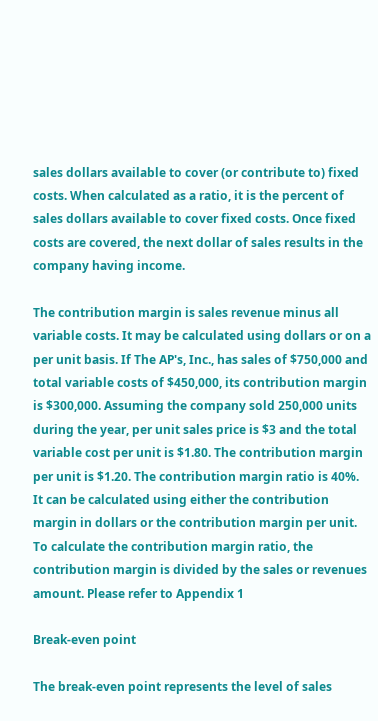sales dollars available to cover (or contribute to) fixed costs. When calculated as a ratio, it is the percent of sales dollars available to cover fixed costs. Once fixed costs are covered, the next dollar of sales results in the company having income.

The contribution margin is sales revenue minus all variable costs. It may be calculated using dollars or on a per unit basis. If The AP's, Inc., has sales of $750,000 and total variable costs of $450,000, its contribution margin is $300,000. Assuming the company sold 250,000 units during the year, per unit sales price is $3 and the total variable cost per unit is $1.80. The contribution margin per unit is $1.20. The contribution margin ratio is 40%. It can be calculated using either the contribution margin in dollars or the contribution margin per unit. To calculate the contribution margin ratio, the contribution margin is divided by the sales or revenues amount. Please refer to Appendix 1

Break-even point

The break-even point represents the level of sales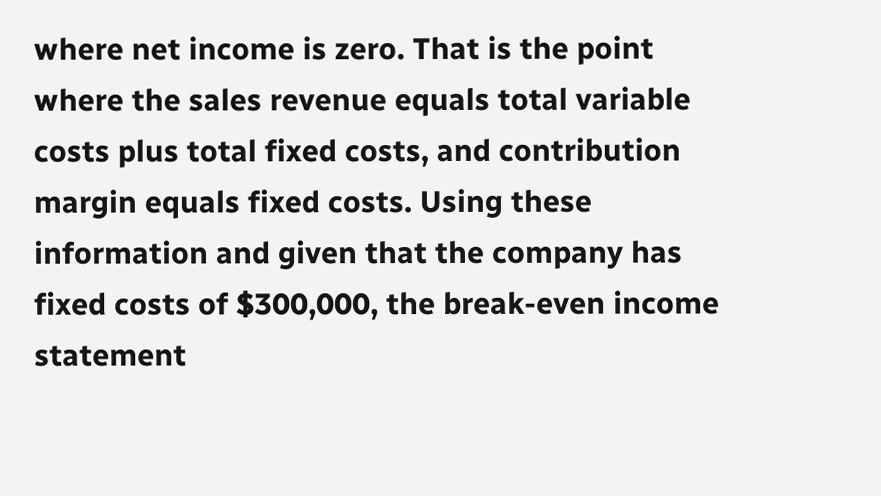where net income is zero. That is the point where the sales revenue equals total variable costs plus total fixed costs, and contribution margin equals fixed costs. Using these information and given that the company has fixed costs of $300,000, the break-even income statement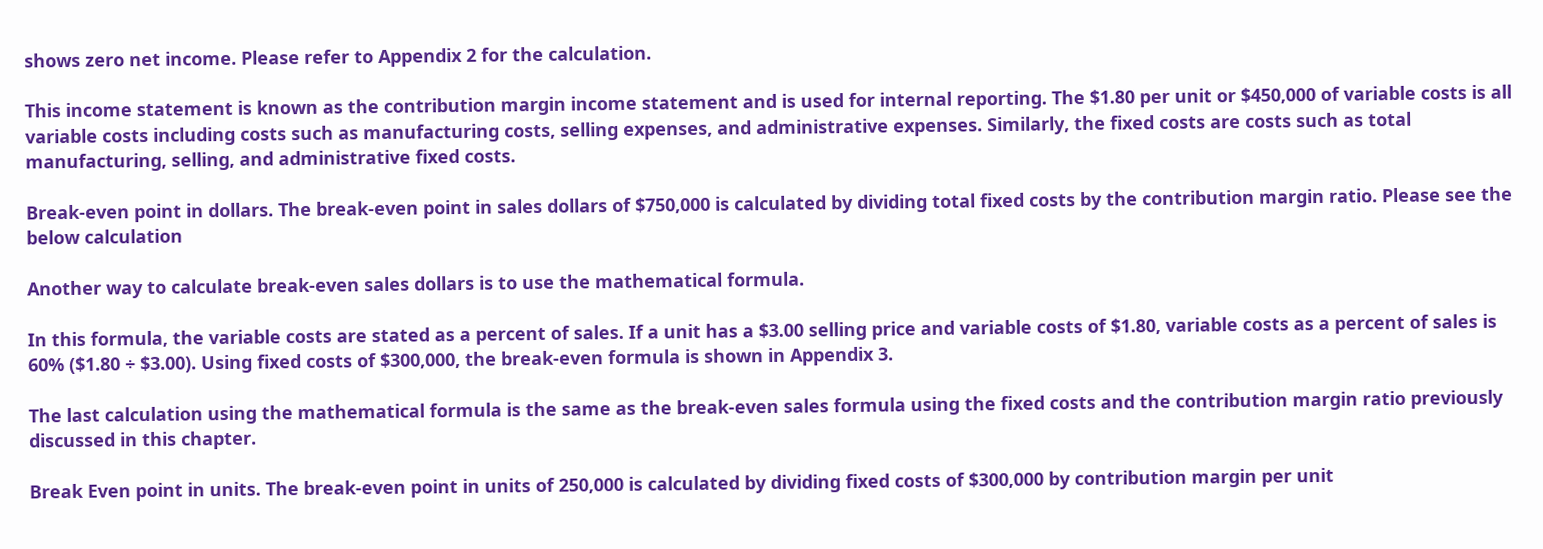shows zero net income. Please refer to Appendix 2 for the calculation.

This income statement is known as the contribution margin income statement and is used for internal reporting. The $1.80 per unit or $450,000 of variable costs is all variable costs including costs such as manufacturing costs, selling expenses, and administrative expenses. Similarly, the fixed costs are costs such as total manufacturing, selling, and administrative fixed costs.

Break-even point in dollars. The break-even point in sales dollars of $750,000 is calculated by dividing total fixed costs by the contribution margin ratio. Please see the below calculation

Another way to calculate break-even sales dollars is to use the mathematical formula.

In this formula, the variable costs are stated as a percent of sales. If a unit has a $3.00 selling price and variable costs of $1.80, variable costs as a percent of sales is 60% ($1.80 ÷ $3.00). Using fixed costs of $300,000, the break-even formula is shown in Appendix 3.

The last calculation using the mathematical formula is the same as the break-even sales formula using the fixed costs and the contribution margin ratio previously discussed in this chapter.

Break Even point in units. The break-even point in units of 250,000 is calculated by dividing fixed costs of $300,000 by contribution margin per unit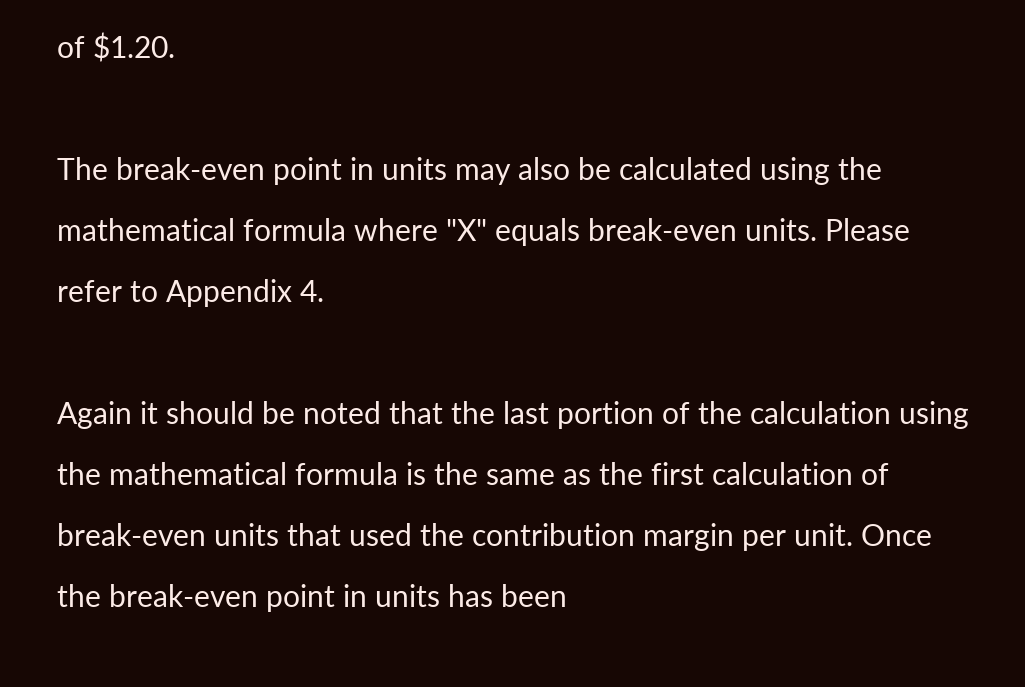of $1.20.

The break-even point in units may also be calculated using the mathematical formula where "X" equals break-even units. Please refer to Appendix 4.

Again it should be noted that the last portion of the calculation using the mathematical formula is the same as the first calculation of break-even units that used the contribution margin per unit. Once the break-even point in units has been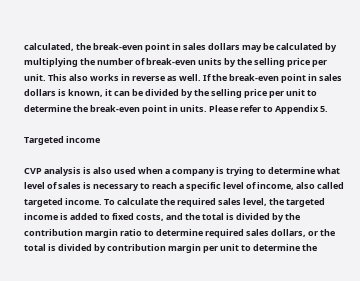calculated, the break-even point in sales dollars may be calculated by multiplying the number of break-even units by the selling price per unit. This also works in reverse as well. If the break-even point in sales dollars is known, it can be divided by the selling price per unit to determine the break-even point in units. Please refer to Appendix 5.

Targeted income

CVP analysis is also used when a company is trying to determine what level of sales is necessary to reach a specific level of income, also called targeted income. To calculate the required sales level, the targeted income is added to fixed costs, and the total is divided by the contribution margin ratio to determine required sales dollars, or the total is divided by contribution margin per unit to determine the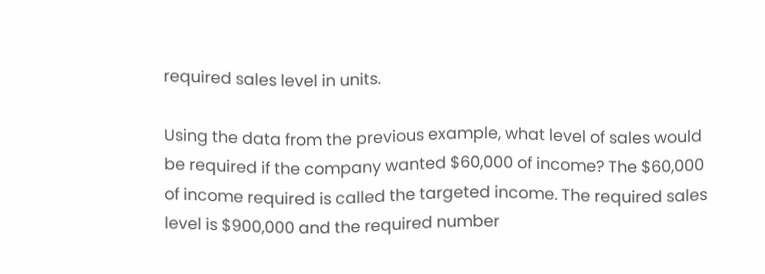required sales level in units.

Using the data from the previous example, what level of sales would be required if the company wanted $60,000 of income? The $60,000 of income required is called the targeted income. The required sales level is $900,000 and the required number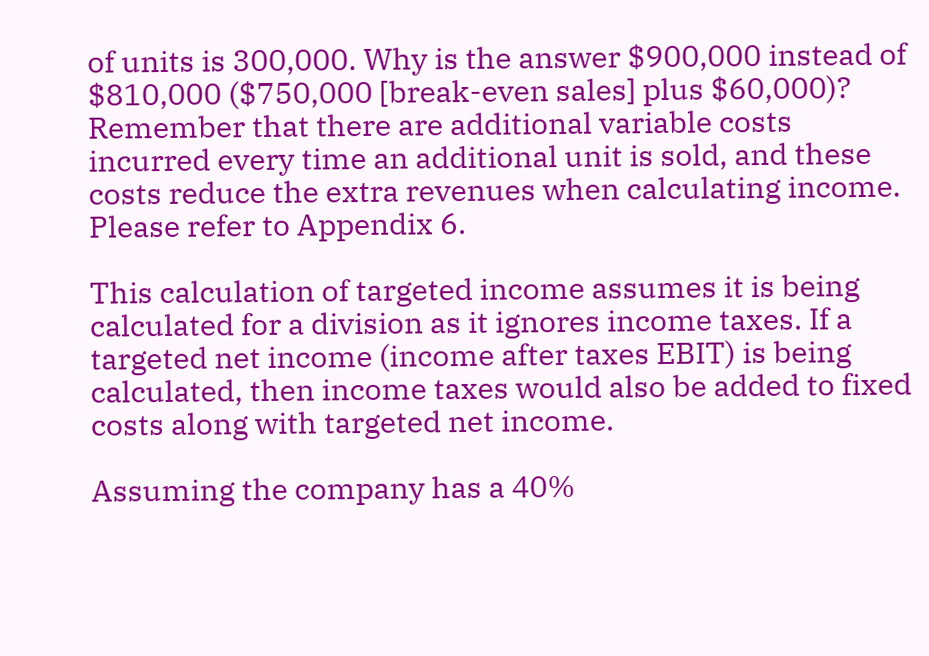of units is 300,000. Why is the answer $900,000 instead of $810,000 ($750,000 [break-even sales] plus $60,000)? Remember that there are additional variable costs incurred every time an additional unit is sold, and these costs reduce the extra revenues when calculating income. Please refer to Appendix 6.

This calculation of targeted income assumes it is being calculated for a division as it ignores income taxes. If a targeted net income (income after taxes EBIT) is being calculated, then income taxes would also be added to fixed costs along with targeted net income.

Assuming the company has a 40%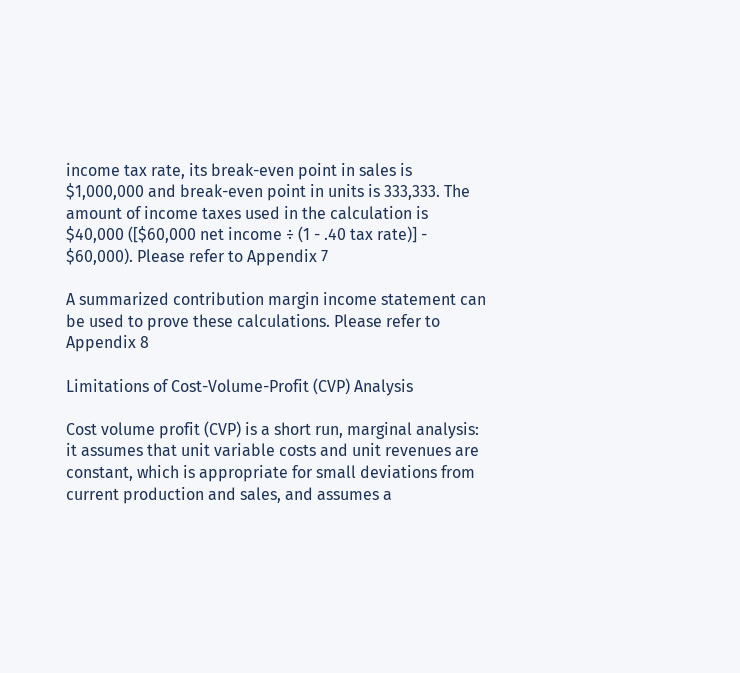income tax rate, its break-even point in sales is $1,000,000 and break-even point in units is 333,333. The amount of income taxes used in the calculation is $40,000 ([$60,000 net income ÷ (1 - .40 tax rate)] - $60,000). Please refer to Appendix 7

A summarized contribution margin income statement can be used to prove these calculations. Please refer to Appendix 8

Limitations of Cost-Volume-Profit (CVP) Analysis

Cost volume profit (CVP) is a short run, marginal analysis: it assumes that unit variable costs and unit revenues are constant, which is appropriate for small deviations from current production and sales, and assumes a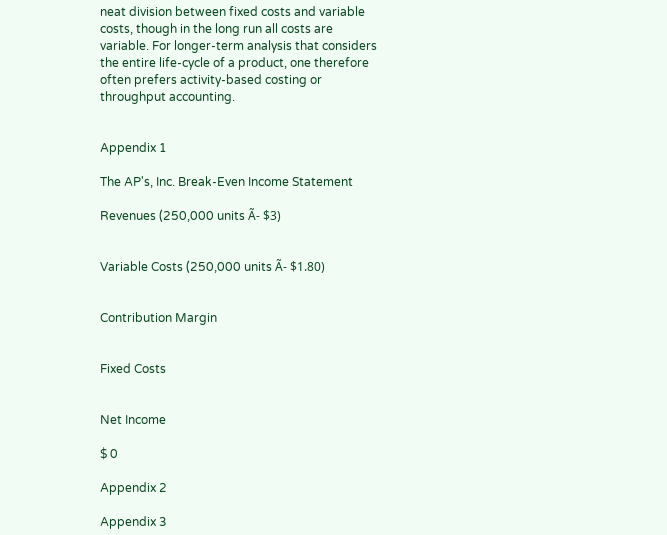neat division between fixed costs and variable costs, though in the long run all costs are variable. For longer-term analysis that considers the entire life-cycle of a product, one therefore often prefers activity-based costing or throughput accounting.


Appendix 1

The AP's, Inc. Break-Even Income Statement

Revenues (250,000 units Ã- $3)


Variable Costs (250,000 units Ã- $1.80)


Contribution Margin


Fixed Costs


Net Income

$ 0

Appendix 2

Appendix 3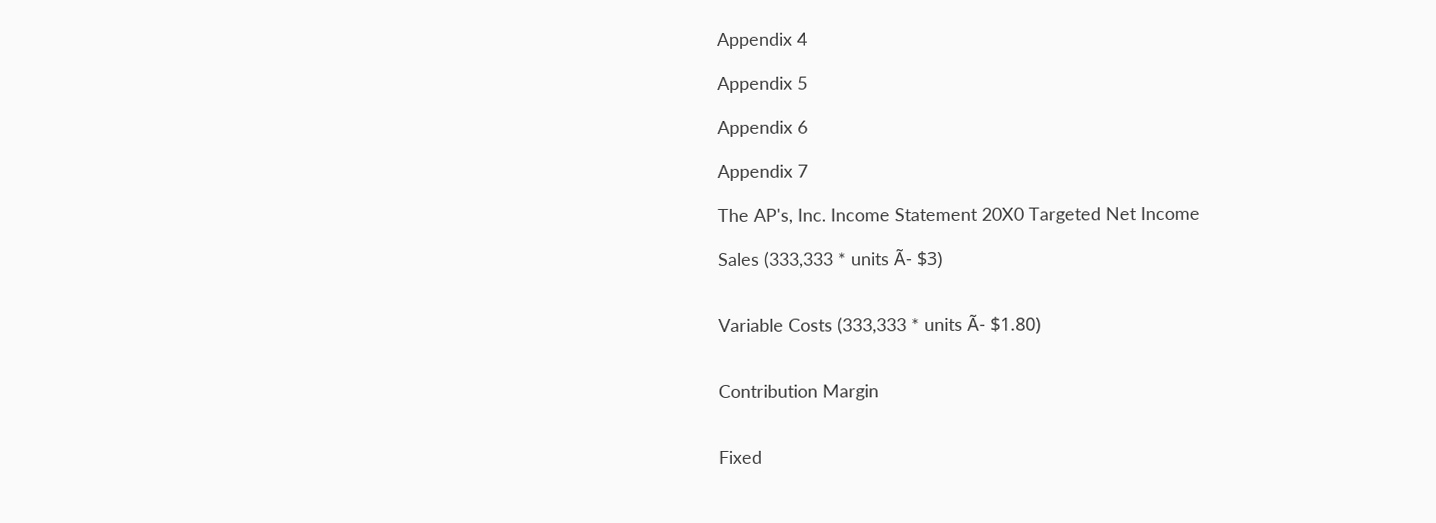Appendix 4

Appendix 5

Appendix 6

Appendix 7

The AP's, Inc. Income Statement 20X0 Targeted Net Income

Sales (333,333 * units Ã- $3)


Variable Costs (333,333 * units Ã- $1.80)


Contribution Margin


Fixed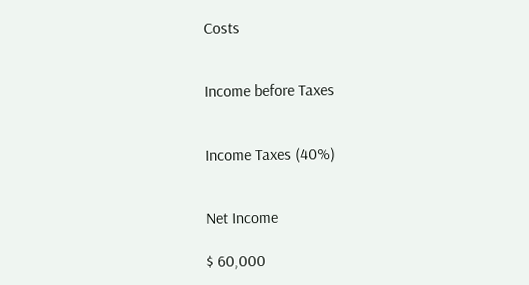Costs


Income before Taxes


Income Taxes (40%)


Net Income

$ 60,000